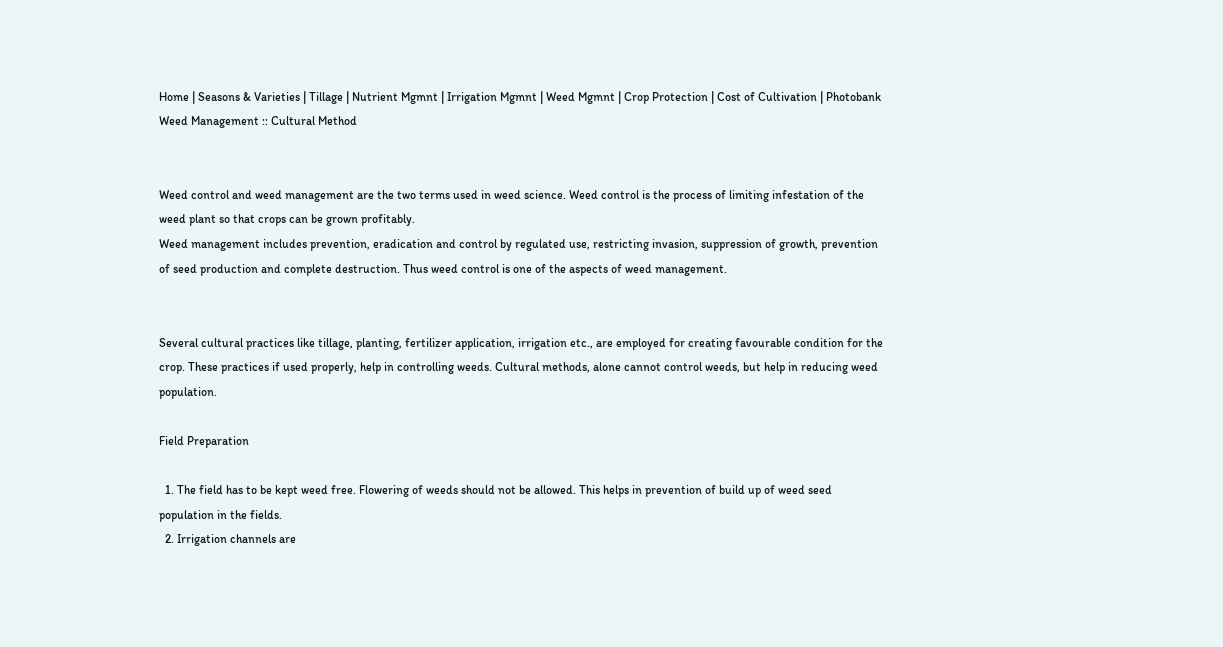Home | Seasons & Varieties | Tillage | Nutrient Mgmnt | Irrigation Mgmnt | Weed Mgmnt | Crop Protection | Cost of Cultivation | Photobank
Weed Management :: Cultural Method


Weed control and weed management are the two terms used in weed science. Weed control is the process of limiting infestation of the weed plant so that crops can be grown profitably.
Weed management includes prevention, eradication and control by regulated use, restricting invasion, suppression of growth, prevention of seed production and complete destruction. Thus weed control is one of the aspects of weed management.


Several cultural practices like tillage, planting, fertilizer application, irrigation etc., are employed for creating favourable condition for the crop. These practices if used properly, help in controlling weeds. Cultural methods, alone cannot control weeds, but help in reducing weed population.

Field Preparation

  1. The field has to be kept weed free. Flowering of weeds should not be allowed. This helps in prevention of build up of weed seed population in the fields.
  2. Irrigation channels are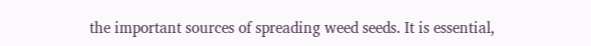the important sources of spreading weed seeds. It is essential,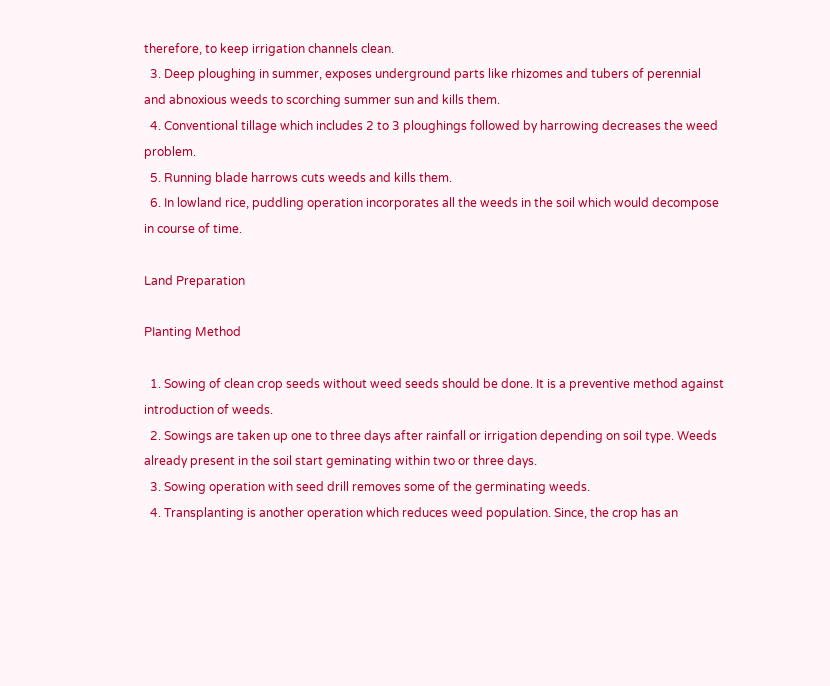therefore, to keep irrigation channels clean.
  3. Deep ploughing in summer, exposes underground parts like rhizomes and tubers of perennial and abnoxious weeds to scorching summer sun and kills them.
  4. Conventional tillage which includes 2 to 3 ploughings followed by harrowing decreases the weed problem.
  5. Running blade harrows cuts weeds and kills them.
  6. In lowland rice, puddling operation incorporates all the weeds in the soil which would decompose in course of time.

Land Preparation

PIanting Method

  1. Sowing of clean crop seeds without weed seeds should be done. It is a preventive method against introduction of weeds.
  2. Sowings are taken up one to three days after rainfall or irrigation depending on soil type. Weeds already present in the soil start geminating within two or three days.
  3. Sowing operation with seed drill removes some of the germinating weeds.
  4. Transplanting is another operation which reduces weed population. Since, the crop has an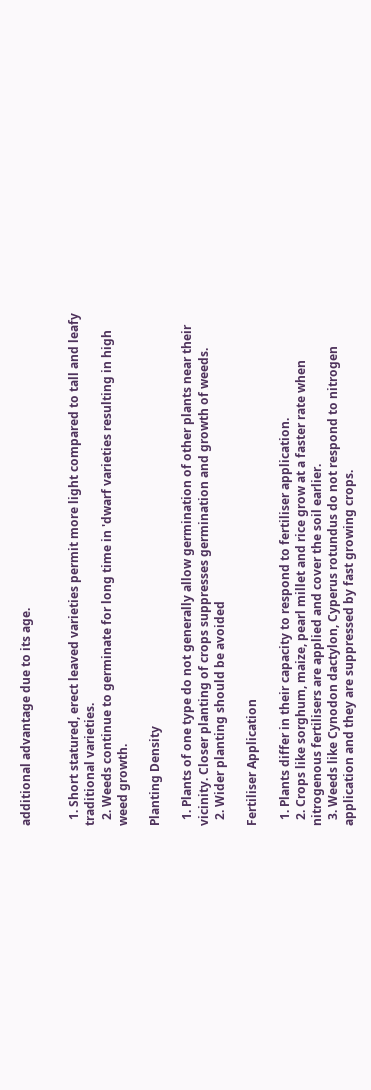additional advantage due to its age.


  1. Short statured, erect leaved varieties permit more light compared to tall and leafy traditional varieties.
  2. Weeds continue to germinate for long time in 'dwarf varieties resulting in high weed growth.

Planting Density

  1. Plants of one type do not generally allow germination of other plants near their vicinity. Closer planting of crops suppresses germination and growth of weeds.
  2. Wider planting should be avoided

Fertiliser Application

  1. Plants differ in their capacity to respond to fertiliser application.
  2. Crops like sorghum, maize, pearl millet and rice grow at a faster rate when nitrogenous fertilisers are applied and cover the soil earlier.
  3. Weeds like Cynodon dactylon, Cyperus rotundus do not respond to nitrogen application and they are suppressed by fast growing crops.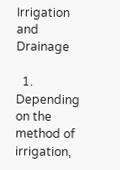Irrigation and Drainage

  1. Depending on the method of irrigation,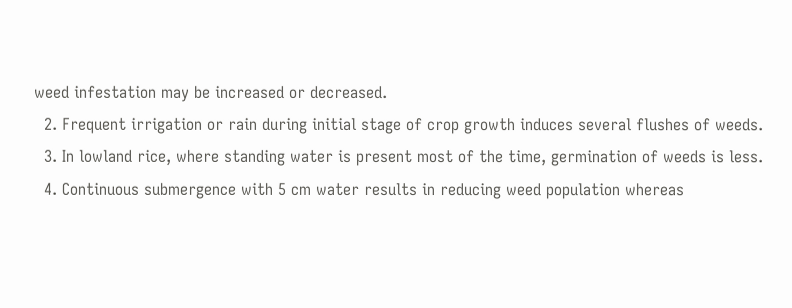weed infestation may be increased or decreased.
  2. Frequent irrigation or rain during initial stage of crop growth induces several flushes of weeds.
  3. In lowland rice, where standing water is present most of the time, germination of weeds is less.
  4. Continuous submergence with 5 cm water results in reducing weed population whereas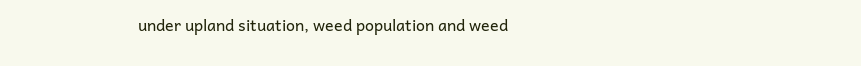under upland situation, weed population and weed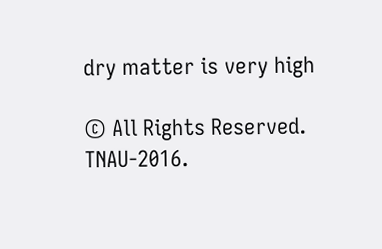dry matter is very high

© All Rights Reserved. TNAU-2016.